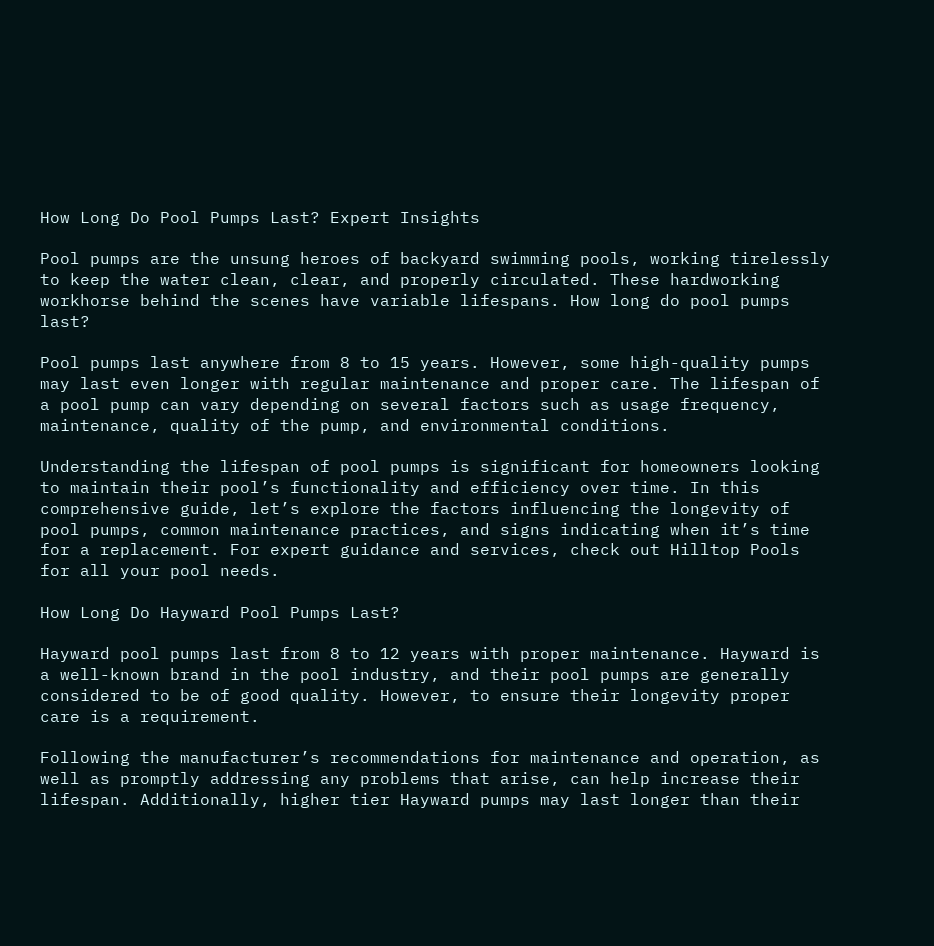How Long Do Pool Pumps Last? Expert Insights

Pool pumps are the unsung heroes of backyard swimming pools, working tirelessly to keep the water clean, clear, and properly circulated. These hardworking workhorse behind the scenes have variable lifespans. How long do pool pumps last?

Pool pumps last anywhere from 8 to 15 years. However, some high-quality pumps may last even longer with regular maintenance and proper care. The lifespan of a pool pump can vary depending on several factors such as usage frequency, maintenance, quality of the pump, and environmental conditions.

Understanding the lifespan of pool pumps is significant for homeowners looking to maintain their pool’s functionality and efficiency over time. In this comprehensive guide, let’s explore the factors influencing the longevity of pool pumps, common maintenance practices, and signs indicating when it’s time for a replacement. For expert guidance and services, check out Hilltop Pools for all your pool needs.

How Long Do Hayward Pool Pumps Last?

Hayward pool pumps last from 8 to 12 years with proper maintenance. Hayward is a well-known brand in the pool industry, and their pool pumps are generally considered to be of good quality. However, to ensure their longevity proper care is a requirement.

Following the manufacturer’s recommendations for maintenance and operation, as well as promptly addressing any problems that arise, can help increase their lifespan. Additionally, higher tier Hayward pumps may last longer than their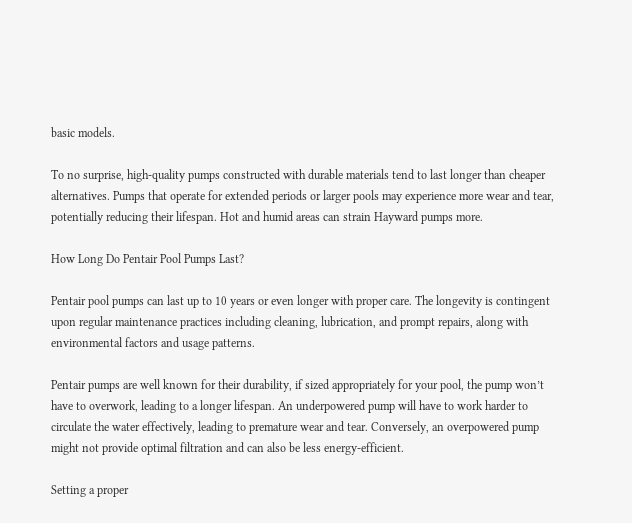basic models.

To no surprise, high-quality pumps constructed with durable materials tend to last longer than cheaper alternatives. Pumps that operate for extended periods or larger pools may experience more wear and tear, potentially reducing their lifespan. Hot and humid areas can strain Hayward pumps more.

How Long Do Pentair Pool Pumps Last?

Pentair pool pumps can last up to 10 years or even longer with proper care. The longevity is contingent upon regular maintenance practices including cleaning, lubrication, and prompt repairs, along with environmental factors and usage patterns.

Pentair pumps are well known for their durability, if sized appropriately for your pool, the pump won’t have to overwork, leading to a longer lifespan. An underpowered pump will have to work harder to circulate the water effectively, leading to premature wear and tear. Conversely, an overpowered pump might not provide optimal filtration and can also be less energy-efficient.

Setting a proper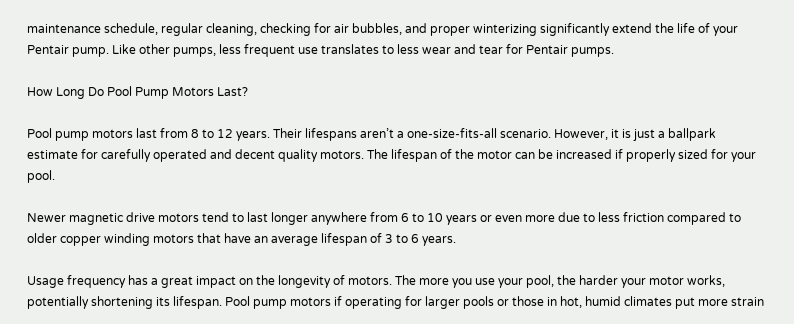maintenance schedule, regular cleaning, checking for air bubbles, and proper winterizing significantly extend the life of your Pentair pump. Like other pumps, less frequent use translates to less wear and tear for Pentair pumps.

How Long Do Pool Pump Motors Last?

Pool pump motors last from 8 to 12 years. Their lifespans aren’t a one-size-fits-all scenario. However, it is just a ballpark estimate for carefully operated and decent quality motors. The lifespan of the motor can be increased if properly sized for your pool.

Newer magnetic drive motors tend to last longer anywhere from 6 to 10 years or even more due to less friction compared to older copper winding motors that have an average lifespan of 3 to 6 years.

Usage frequency has a great impact on the longevity of motors. The more you use your pool, the harder your motor works, potentially shortening its lifespan. Pool pump motors if operating for larger pools or those in hot, humid climates put more strain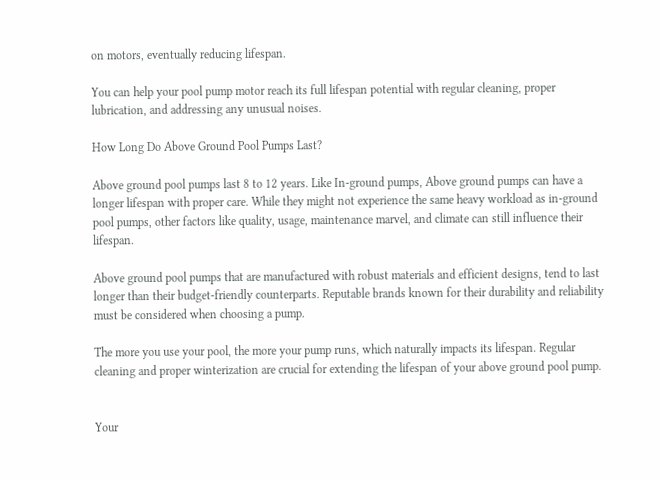on motors, eventually reducing lifespan.

You can help your pool pump motor reach its full lifespan potential with regular cleaning, proper lubrication, and addressing any unusual noises.

How Long Do Above Ground Pool Pumps Last?

Above ground pool pumps last 8 to 12 years. Like In-ground pumps, Above ground pumps can have a longer lifespan with proper care. While they might not experience the same heavy workload as in-ground pool pumps, other factors like quality, usage, maintenance marvel, and climate can still influence their lifespan.

Above ground pool pumps that are manufactured with robust materials and efficient designs, tend to last longer than their budget-friendly counterparts. Reputable brands known for their durability and reliability must be considered when choosing a pump.

The more you use your pool, the more your pump runs, which naturally impacts its lifespan. Regular cleaning and proper winterization are crucial for extending the lifespan of your above ground pool pump.


Your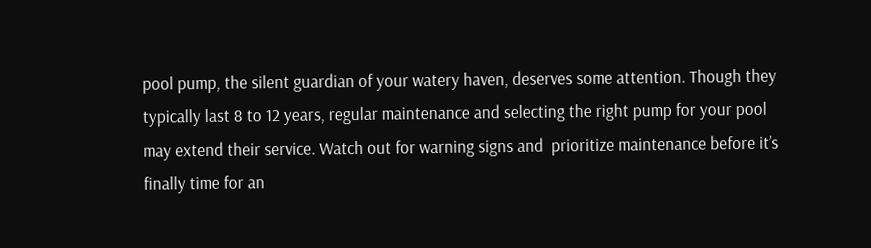pool pump, the silent guardian of your watery haven, deserves some attention. Though they typically last 8 to 12 years, regular maintenance and selecting the right pump for your pool may extend their service. Watch out for warning signs and  prioritize maintenance before it’s finally time for an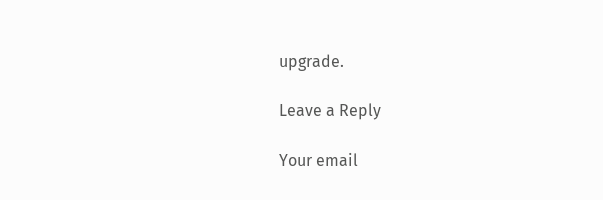upgrade.

Leave a Reply

Your email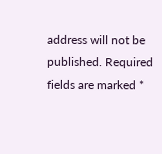address will not be published. Required fields are marked *